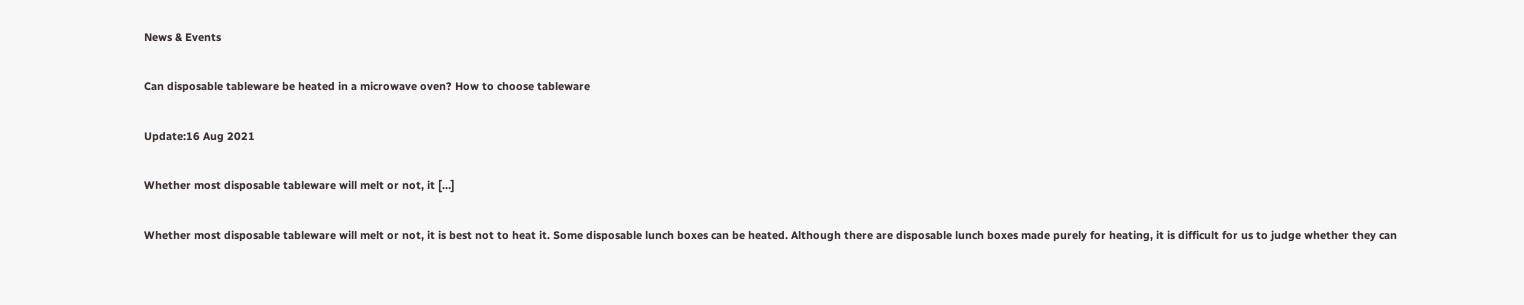News & Events

Can disposable tableware be heated in a microwave oven? How to choose tableware

Update:16 Aug 2021

Whether most disposable tableware will melt or not, it […]

Whether most disposable tableware will melt or not, it is best not to heat it. Some disposable lunch boxes can be heated. Although there are disposable lunch boxes made purely for heating, it is difficult for us to judge whether they can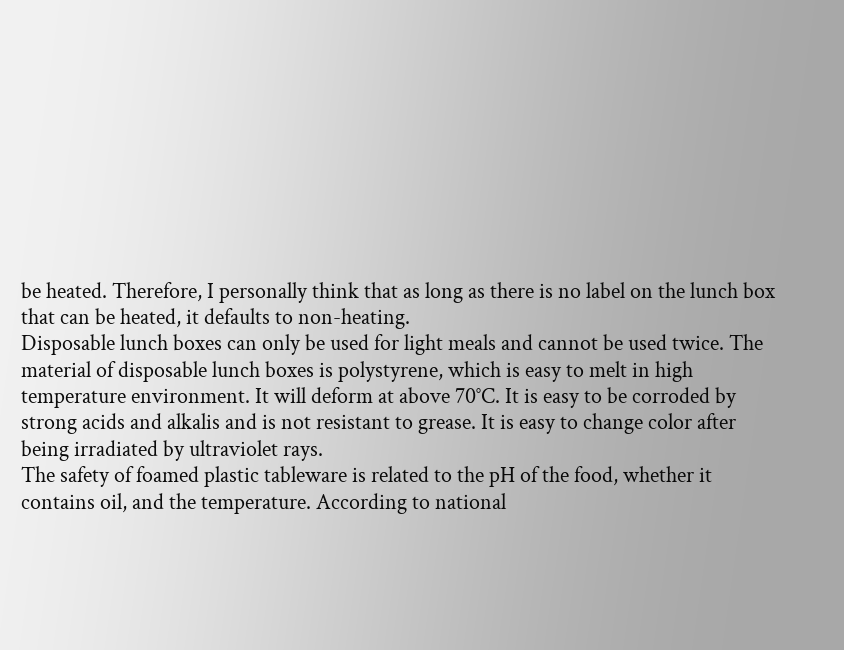be heated. Therefore, I personally think that as long as there is no label on the lunch box that can be heated, it defaults to non-heating.
Disposable lunch boxes can only be used for light meals and cannot be used twice. The material of disposable lunch boxes is polystyrene, which is easy to melt in high temperature environment. It will deform at above 70°C. It is easy to be corroded by strong acids and alkalis and is not resistant to grease. It is easy to change color after being irradiated by ultraviolet rays.
The safety of foamed plastic tableware is related to the pH of the food, whether it contains oil, and the temperature. According to national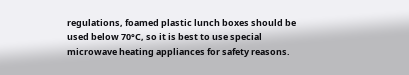regulations, foamed plastic lunch boxes should be used below 70°C, so it is best to use special microwave heating appliances for safety reasons.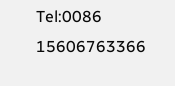Tel:0086 15606763366